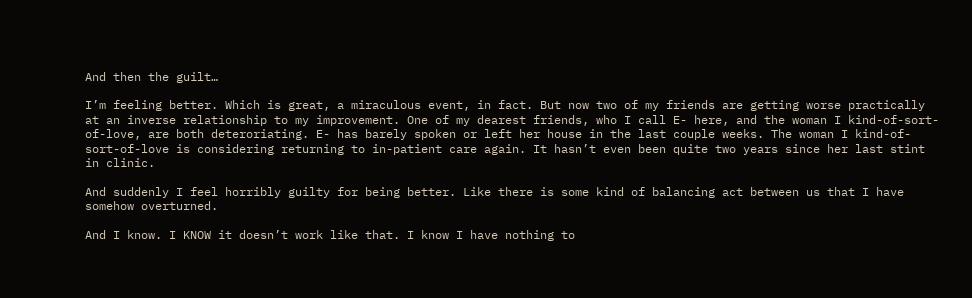And then the guilt…

I’m feeling better. Which is great, a miraculous event, in fact. But now two of my friends are getting worse practically at an inverse relationship to my improvement. One of my dearest friends, who I call E- here, and the woman I kind-of-sort-of-love, are both deteroriating. E- has barely spoken or left her house in the last couple weeks. The woman I kind-of-sort-of-love is considering returning to in-patient care again. It hasn’t even been quite two years since her last stint in clinic.

And suddenly I feel horribly guilty for being better. Like there is some kind of balancing act between us that I have somehow overturned.

And I know. I KNOW it doesn’t work like that. I know I have nothing to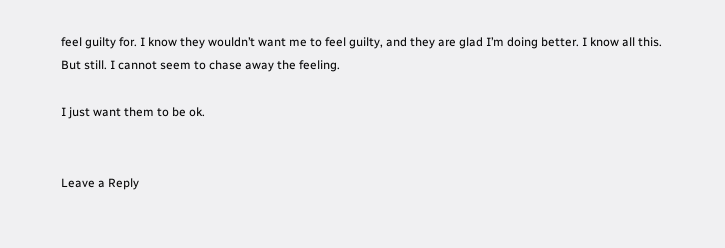feel guilty for. I know they wouldn’t want me to feel guilty, and they are glad I’m doing better. I know all this. But still. I cannot seem to chase away the feeling.

I just want them to be ok.


Leave a Reply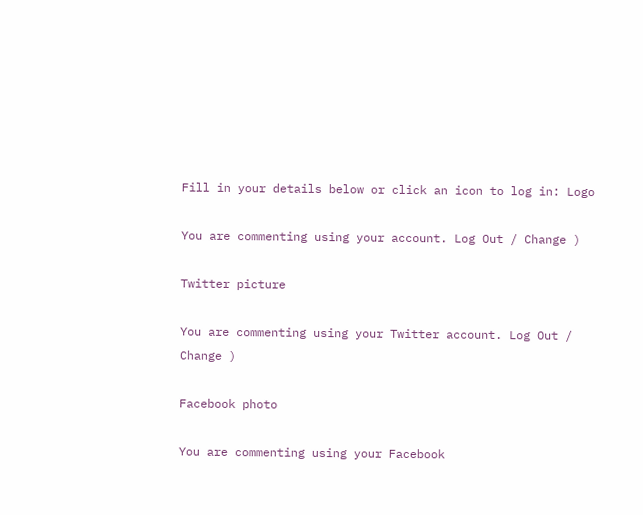Fill in your details below or click an icon to log in: Logo

You are commenting using your account. Log Out / Change )

Twitter picture

You are commenting using your Twitter account. Log Out / Change )

Facebook photo

You are commenting using your Facebook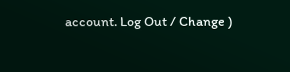account. Log Out / Change )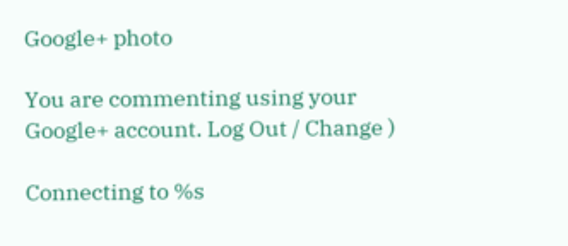Google+ photo

You are commenting using your Google+ account. Log Out / Change )

Connecting to %s